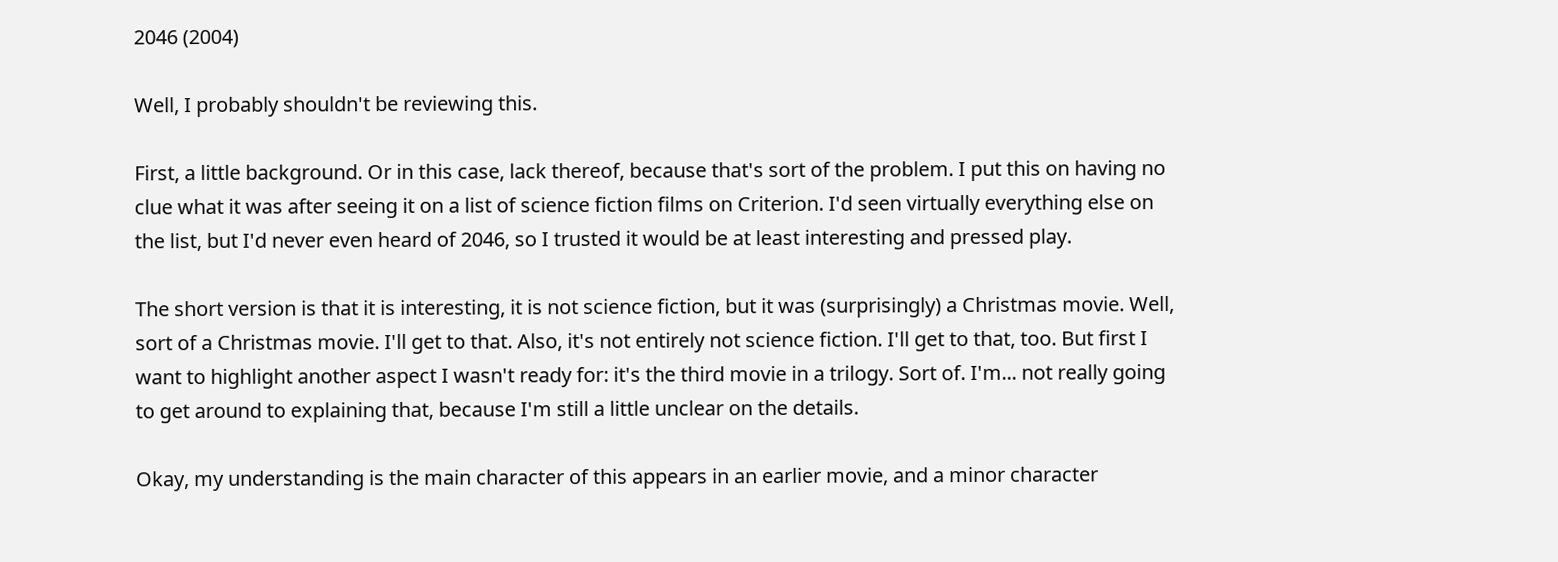2046 (2004)

Well, I probably shouldn't be reviewing this.

First, a little background. Or in this case, lack thereof, because that's sort of the problem. I put this on having no clue what it was after seeing it on a list of science fiction films on Criterion. I'd seen virtually everything else on the list, but I'd never even heard of 2046, so I trusted it would be at least interesting and pressed play.

The short version is that it is interesting, it is not science fiction, but it was (surprisingly) a Christmas movie. Well, sort of a Christmas movie. I'll get to that. Also, it's not entirely not science fiction. I'll get to that, too. But first I want to highlight another aspect I wasn't ready for: it's the third movie in a trilogy. Sort of. I'm... not really going to get around to explaining that, because I'm still a little unclear on the details.

Okay, my understanding is the main character of this appears in an earlier movie, and a minor character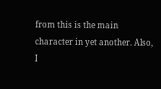from this is the main character in yet another. Also, I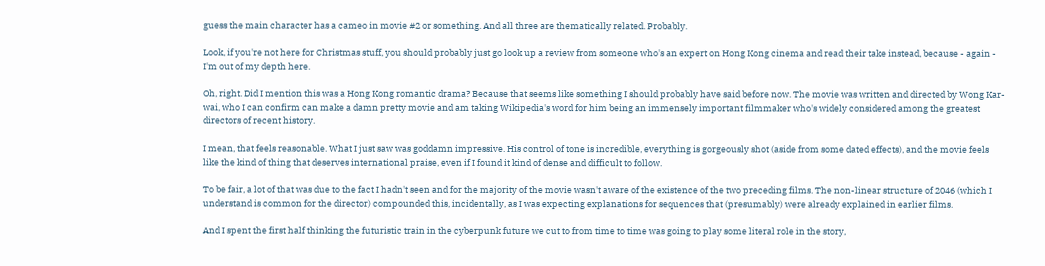guess the main character has a cameo in movie #2 or something. And all three are thematically related. Probably.

Look, if you're not here for Christmas stuff, you should probably just go look up a review from someone who's an expert on Hong Kong cinema and read their take instead, because - again - I'm out of my depth here.

Oh, right. Did I mention this was a Hong Kong romantic drama? Because that seems like something I should probably have said before now. The movie was written and directed by Wong Kar-wai, who I can confirm can make a damn pretty movie and am taking Wikipedia's word for him being an immensely important filmmaker who's widely considered among the greatest directors of recent history.

I mean, that feels reasonable. What I just saw was goddamn impressive. His control of tone is incredible, everything is gorgeously shot (aside from some dated effects), and the movie feels like the kind of thing that deserves international praise, even if I found it kind of dense and difficult to follow.

To be fair, a lot of that was due to the fact I hadn't seen and for the majority of the movie wasn't aware of the existence of the two preceding films. The non-linear structure of 2046 (which I understand is common for the director) compounded this, incidentally, as I was expecting explanations for sequences that (presumably) were already explained in earlier films.

And I spent the first half thinking the futuristic train in the cyberpunk future we cut to from time to time was going to play some literal role in the story,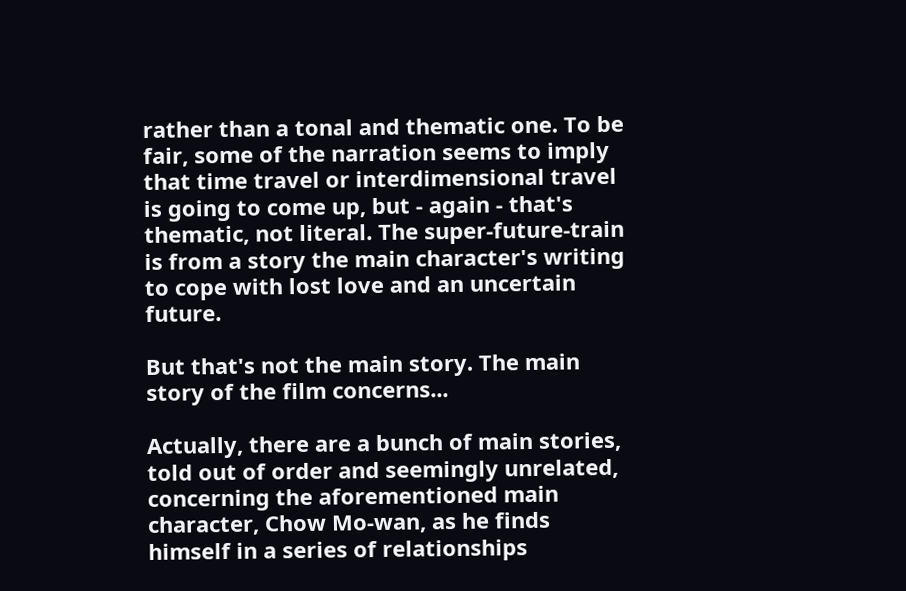rather than a tonal and thematic one. To be fair, some of the narration seems to imply that time travel or interdimensional travel is going to come up, but - again - that's thematic, not literal. The super-future-train is from a story the main character's writing to cope with lost love and an uncertain future.

But that's not the main story. The main story of the film concerns...

Actually, there are a bunch of main stories, told out of order and seemingly unrelated, concerning the aforementioned main character, Chow Mo-wan, as he finds himself in a series of relationships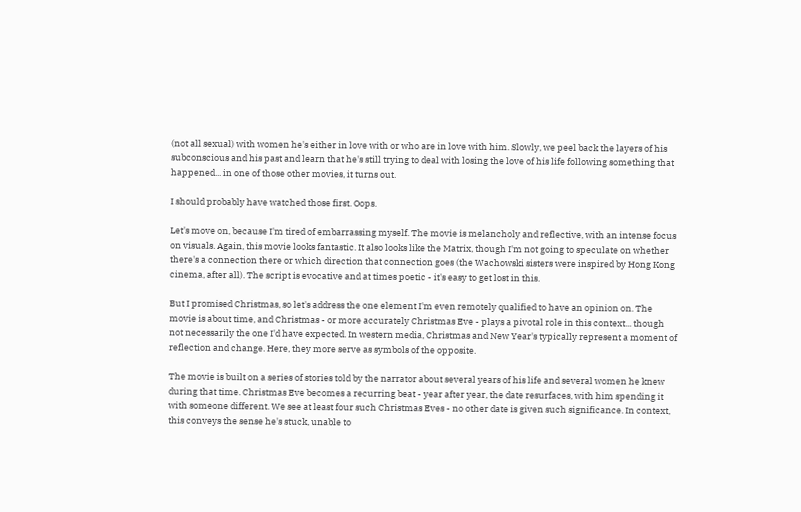(not all sexual) with women he's either in love with or who are in love with him. Slowly, we peel back the layers of his subconscious and his past and learn that he's still trying to deal with losing the love of his life following something that happened... in one of those other movies, it turns out.

I should probably have watched those first. Oops.

Let's move on, because I'm tired of embarrassing myself. The movie is melancholy and reflective, with an intense focus on visuals. Again, this movie looks fantastic. It also looks like the Matrix, though I'm not going to speculate on whether there's a connection there or which direction that connection goes (the Wachowski sisters were inspired by Hong Kong cinema, after all). The script is evocative and at times poetic - it's easy to get lost in this.

But I promised Christmas, so let's address the one element I'm even remotely qualified to have an opinion on. The movie is about time, and Christmas - or more accurately Christmas Eve - plays a pivotal role in this context... though not necessarily the one I'd have expected. In western media, Christmas and New Year's typically represent a moment of reflection and change. Here, they more serve as symbols of the opposite.

The movie is built on a series of stories told by the narrator about several years of his life and several women he knew during that time. Christmas Eve becomes a recurring beat - year after year, the date resurfaces, with him spending it with someone different. We see at least four such Christmas Eves - no other date is given such significance. In context, this conveys the sense he's stuck, unable to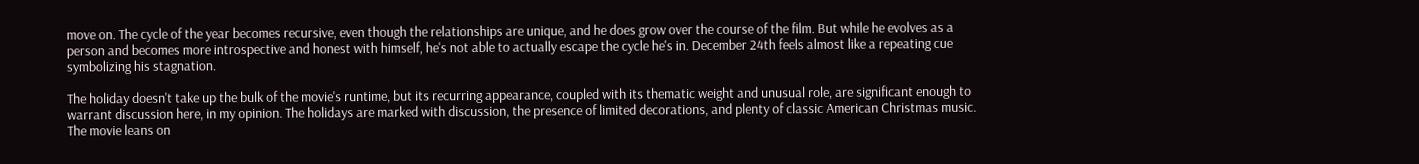move on. The cycle of the year becomes recursive, even though the relationships are unique, and he does grow over the course of the film. But while he evolves as a person and becomes more introspective and honest with himself, he's not able to actually escape the cycle he's in. December 24th feels almost like a repeating cue symbolizing his stagnation.

The holiday doesn't take up the bulk of the movie's runtime, but its recurring appearance, coupled with its thematic weight and unusual role, are significant enough to warrant discussion here, in my opinion. The holidays are marked with discussion, the presence of limited decorations, and plenty of classic American Christmas music. The movie leans on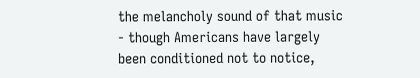the melancholy sound of that music - though Americans have largely been conditioned not to notice,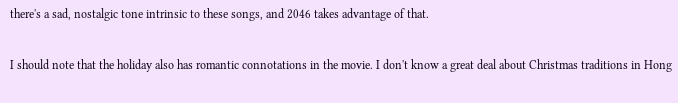there's a sad, nostalgic tone intrinsic to these songs, and 2046 takes advantage of that.

I should note that the holiday also has romantic connotations in the movie. I don't know a great deal about Christmas traditions in Hong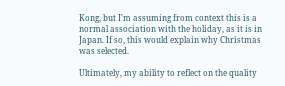Kong, but I'm assuming from context this is a normal association with the holiday, as it is in Japan. If so, this would explain why Christmas was selected.

Ultimately, my ability to reflect on the quality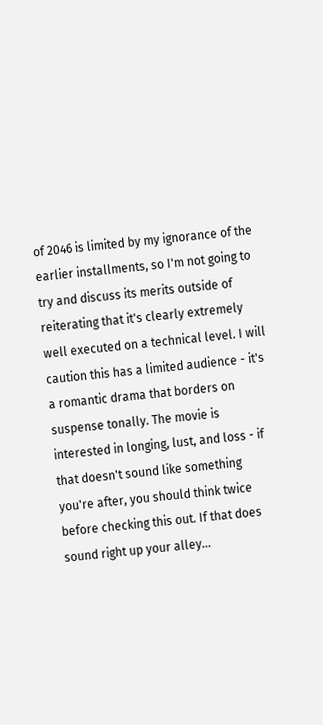of 2046 is limited by my ignorance of the earlier installments, so I'm not going to try and discuss its merits outside of reiterating that it's clearly extremely well executed on a technical level. I will caution this has a limited audience - it's a romantic drama that borders on suspense tonally. The movie is interested in longing, lust, and loss - if that doesn't sound like something you're after, you should think twice before checking this out. If that does sound right up your alley...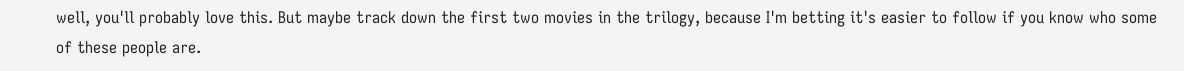well, you'll probably love this. But maybe track down the first two movies in the trilogy, because I'm betting it's easier to follow if you know who some of these people are.